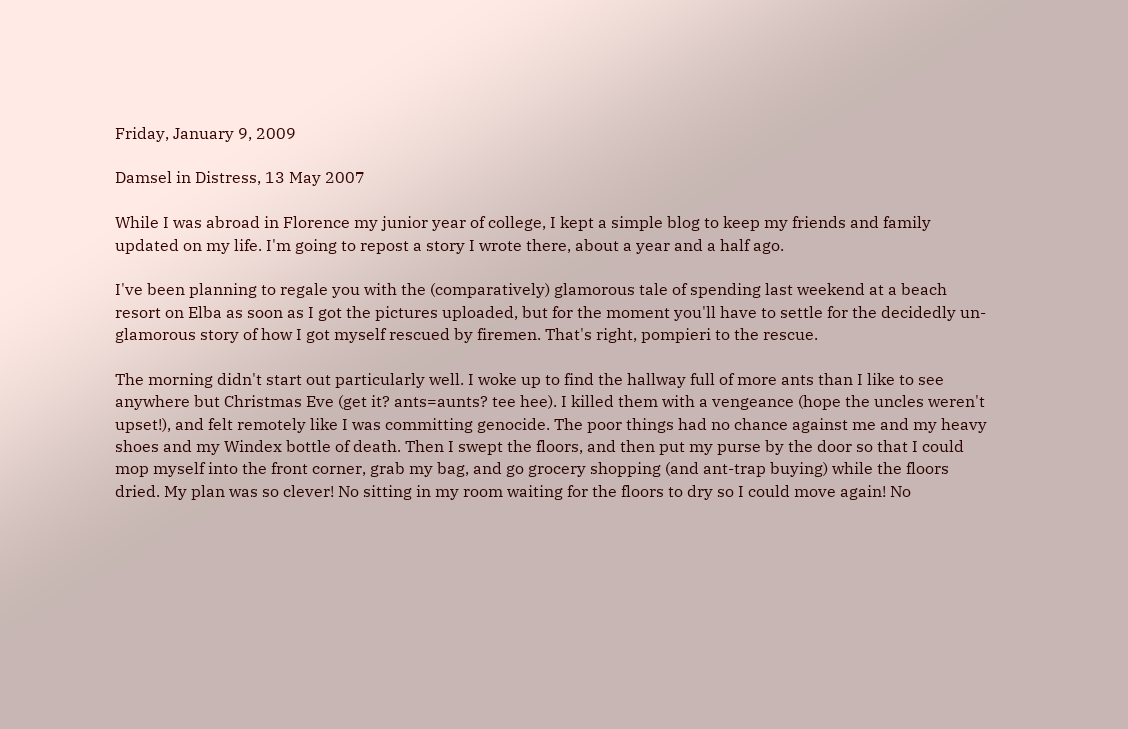Friday, January 9, 2009

Damsel in Distress, 13 May 2007

While I was abroad in Florence my junior year of college, I kept a simple blog to keep my friends and family updated on my life. I'm going to repost a story I wrote there, about a year and a half ago.

I've been planning to regale you with the (comparatively) glamorous tale of spending last weekend at a beach resort on Elba as soon as I got the pictures uploaded, but for the moment you'll have to settle for the decidedly un-glamorous story of how I got myself rescued by firemen. That's right, pompieri to the rescue.

The morning didn't start out particularly well. I woke up to find the hallway full of more ants than I like to see anywhere but Christmas Eve (get it? ants=aunts? tee hee). I killed them with a vengeance (hope the uncles weren't upset!), and felt remotely like I was committing genocide. The poor things had no chance against me and my heavy shoes and my Windex bottle of death. Then I swept the floors, and then put my purse by the door so that I could mop myself into the front corner, grab my bag, and go grocery shopping (and ant-trap buying) while the floors dried. My plan was so clever! No sitting in my room waiting for the floors to dry so I could move again! No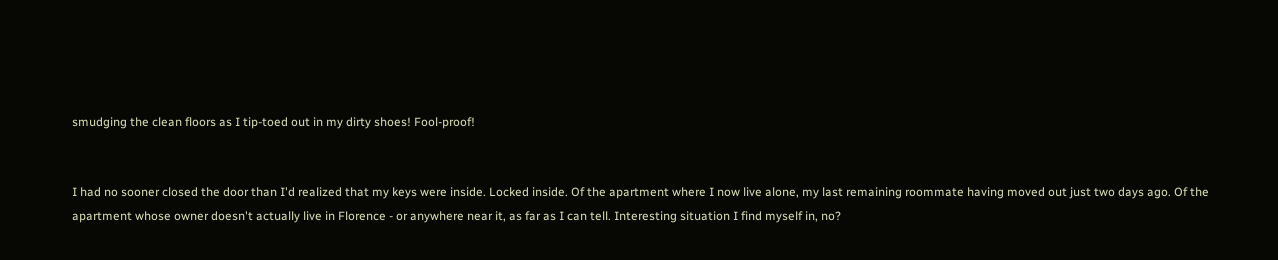smudging the clean floors as I tip-toed out in my dirty shoes! Fool-proof!


I had no sooner closed the door than I'd realized that my keys were inside. Locked inside. Of the apartment where I now live alone, my last remaining roommate having moved out just two days ago. Of the apartment whose owner doesn't actually live in Florence - or anywhere near it, as far as I can tell. Interesting situation I find myself in, no?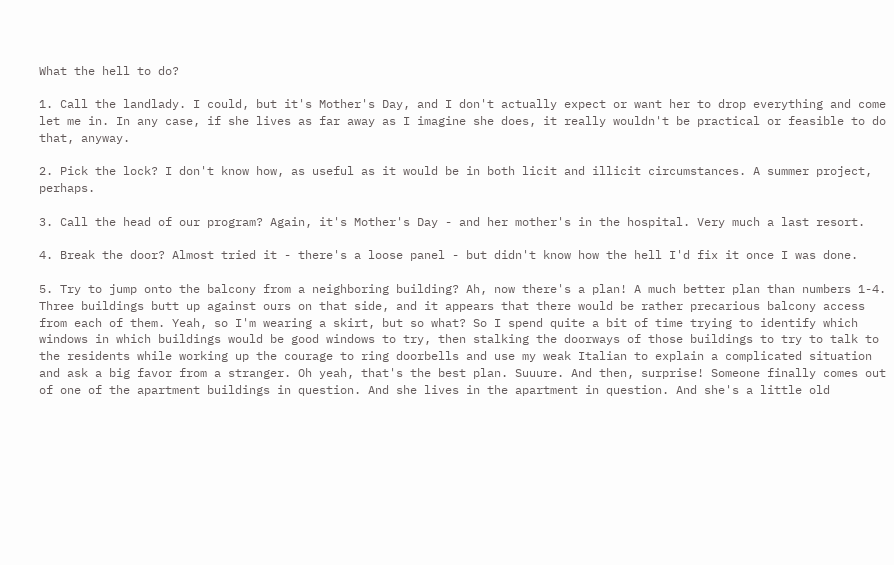What the hell to do?

1. Call the landlady. I could, but it's Mother's Day, and I don't actually expect or want her to drop everything and come let me in. In any case, if she lives as far away as I imagine she does, it really wouldn't be practical or feasible to do that, anyway.

2. Pick the lock? I don't know how, as useful as it would be in both licit and illicit circumstances. A summer project, perhaps.

3. Call the head of our program? Again, it's Mother's Day - and her mother's in the hospital. Very much a last resort.

4. Break the door? Almost tried it - there's a loose panel - but didn't know how the hell I'd fix it once I was done.

5. Try to jump onto the balcony from a neighboring building? Ah, now there's a plan! A much better plan than numbers 1-4. Three buildings butt up against ours on that side, and it appears that there would be rather precarious balcony access from each of them. Yeah, so I'm wearing a skirt, but so what? So I spend quite a bit of time trying to identify which windows in which buildings would be good windows to try, then stalking the doorways of those buildings to try to talk to the residents while working up the courage to ring doorbells and use my weak Italian to explain a complicated situation and ask a big favor from a stranger. Oh yeah, that's the best plan. Suuure. And then, surprise! Someone finally comes out of one of the apartment buildings in question. And she lives in the apartment in question. And she's a little old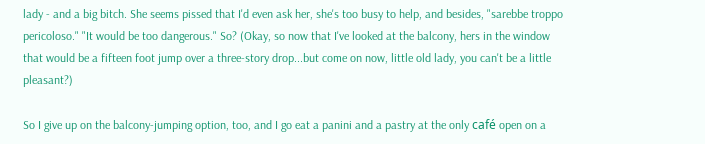lady - and a big bitch. She seems pissed that I'd even ask her, she's too busy to help, and besides, "sarebbe troppo pericoloso." "It would be too dangerous." So? (Okay, so now that I've looked at the balcony, hers in the window that would be a fifteen foot jump over a three-story drop...but come on now, little old lady, you can't be a little pleasant?)

So I give up on the balcony-jumping option, too, and I go eat a panini and a pastry at the only café open on a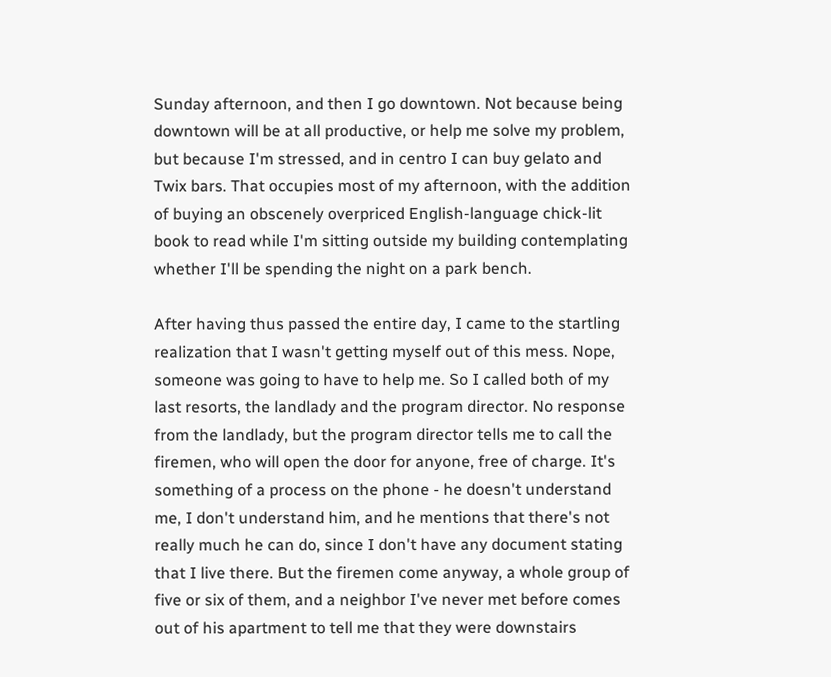Sunday afternoon, and then I go downtown. Not because being downtown will be at all productive, or help me solve my problem, but because I'm stressed, and in centro I can buy gelato and Twix bars. That occupies most of my afternoon, with the addition of buying an obscenely overpriced English-language chick-lit book to read while I'm sitting outside my building contemplating whether I'll be spending the night on a park bench.

After having thus passed the entire day, I came to the startling realization that I wasn't getting myself out of this mess. Nope, someone was going to have to help me. So I called both of my last resorts, the landlady and the program director. No response from the landlady, but the program director tells me to call the firemen, who will open the door for anyone, free of charge. It's something of a process on the phone - he doesn't understand me, I don't understand him, and he mentions that there's not really much he can do, since I don't have any document stating that I live there. But the firemen come anyway, a whole group of five or six of them, and a neighbor I've never met before comes out of his apartment to tell me that they were downstairs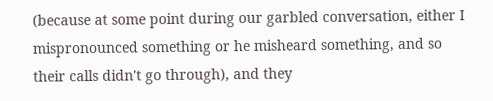(because at some point during our garbled conversation, either I mispronounced something or he misheard something, and so their calls didn't go through), and they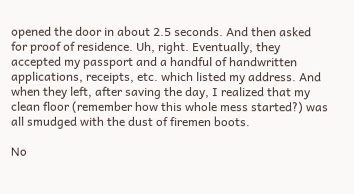opened the door in about 2.5 seconds. And then asked for proof of residence. Uh, right. Eventually, they accepted my passport and a handful of handwritten applications, receipts, etc. which listed my address. And when they left, after saving the day, I realized that my clean floor (remember how this whole mess started?) was all smudged with the dust of firemen boots.

No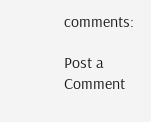comments:

Post a Comment